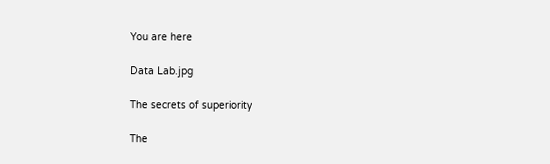You are here

Data Lab.jpg

The secrets of superiority

The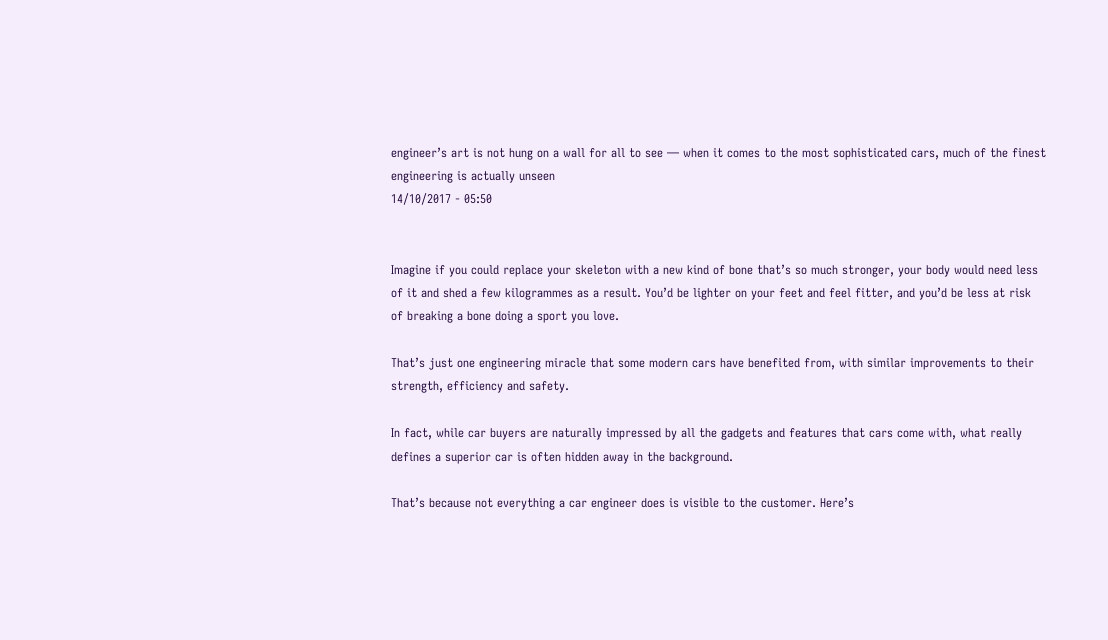engineer’s art is not hung on a wall for all to see — when it comes to the most sophisticated cars, much of the finest engineering is actually unseen
14/10/2017 - 05:50


Imagine if you could replace your skeleton with a new kind of bone that’s so much stronger, your body would need less of it and shed a few kilogrammes as a result. You’d be lighter on your feet and feel fitter, and you’d be less at risk of breaking a bone doing a sport you love.

That’s just one engineering miracle that some modern cars have benefited from, with similar improvements to their strength, efficiency and safety.

In fact, while car buyers are naturally impressed by all the gadgets and features that cars come with, what really defines a superior car is often hidden away in the background.

That’s because not everything a car engineer does is visible to the customer. Here’s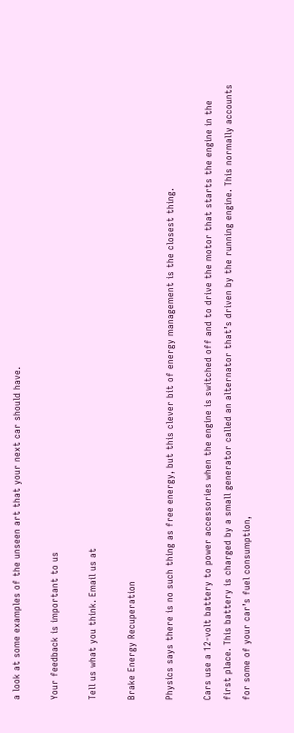a look at some examples of the unseen art that your next car should have.

Your feedback is important to us

Tell us what you think. Email us at

Brake Energy Recuperation

Physics says there is no such thing as free energy, but this clever bit of energy management is the closest thing.

Cars use a 12-volt battery to power accessories when the engine is switched off and to drive the motor that starts the engine in the first place. This battery is charged by a small generator called an alternator that’s driven by the running engine. This normally accounts for some of your car’s fuel consumption,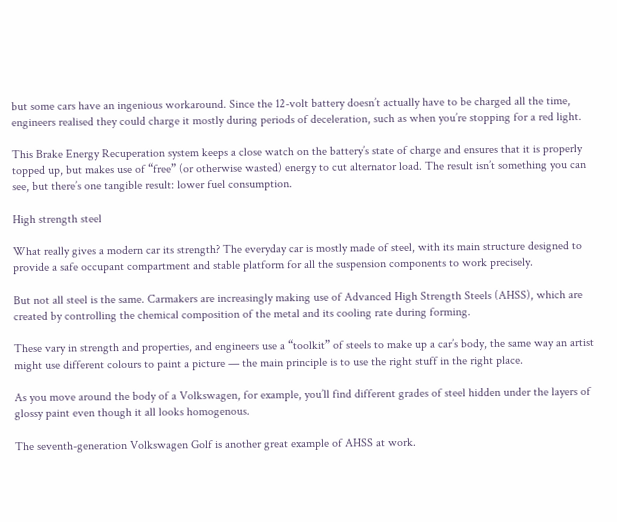but some cars have an ingenious workaround. Since the 12-volt battery doesn’t actually have to be charged all the time, engineers realised they could charge it mostly during periods of deceleration, such as when you’re stopping for a red light.

This Brake Energy Recuperation system keeps a close watch on the battery’s state of charge and ensures that it is properly topped up, but makes use of “free” (or otherwise wasted) energy to cut alternator load. The result isn’t something you can see, but there’s one tangible result: lower fuel consumption.

High strength steel

What really gives a modern car its strength? The everyday car is mostly made of steel, with its main structure designed to provide a safe occupant compartment and stable platform for all the suspension components to work precisely.

But not all steel is the same. Carmakers are increasingly making use of Advanced High Strength Steels (AHSS), which are created by controlling the chemical composition of the metal and its cooling rate during forming.

These vary in strength and properties, and engineers use a “toolkit” of steels to make up a car’s body, the same way an artist might use different colours to paint a picture — the main principle is to use the right stuff in the right place.

As you move around the body of a Volkswagen, for example, you’ll find different grades of steel hidden under the layers of glossy paint even though it all looks homogenous.

The seventh-generation Volkswagen Golf is another great example of AHSS at work.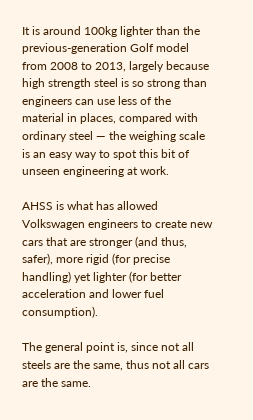It is around 100kg lighter than the previous-generation Golf model from 2008 to 2013, largely because high strength steel is so strong than engineers can use less of the material in places, compared with ordinary steel — the weighing scale is an easy way to spot this bit of unseen engineering at work.

AHSS is what has allowed Volkswagen engineers to create new cars that are stronger (and thus, safer), more rigid (for precise handling) yet lighter (for better acceleration and lower fuel consumption).

The general point is, since not all steels are the same, thus not all cars are the same.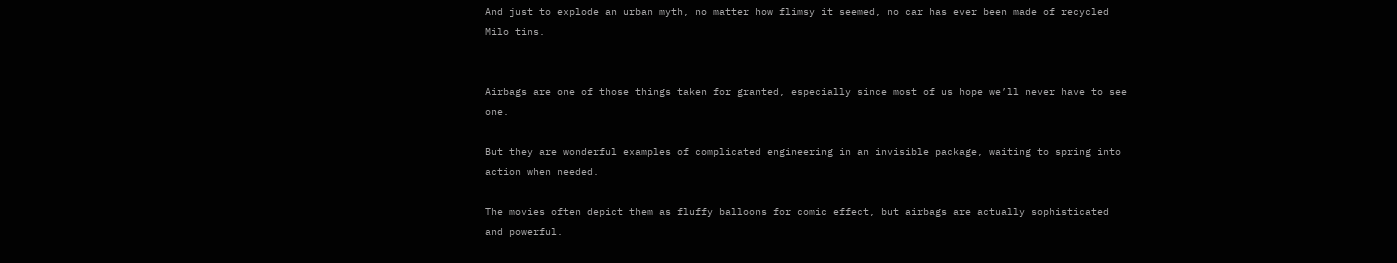And just to explode an urban myth, no matter how flimsy it seemed, no car has ever been made of recycled Milo tins.


Airbags are one of those things taken for granted, especially since most of us hope we’ll never have to see one.

But they are wonderful examples of complicated engineering in an invisible package, waiting to spring into action when needed.

The movies often depict them as fluffy balloons for comic effect, but airbags are actually sophisticated and powerful.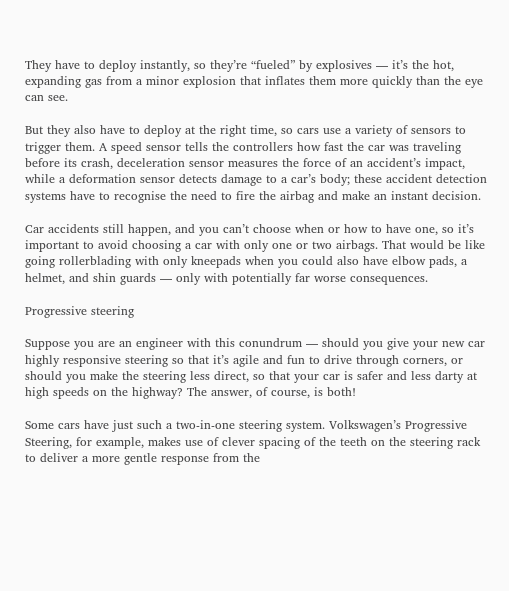They have to deploy instantly, so they’re “fueled” by explosives — it’s the hot, expanding gas from a minor explosion that inflates them more quickly than the eye can see.

But they also have to deploy at the right time, so cars use a variety of sensors to trigger them. A speed sensor tells the controllers how fast the car was traveling before its crash, deceleration sensor measures the force of an accident’s impact, while a deformation sensor detects damage to a car’s body; these accident detection systems have to recognise the need to fire the airbag and make an instant decision.

Car accidents still happen, and you can’t choose when or how to have one, so it’s important to avoid choosing a car with only one or two airbags. That would be like going rollerblading with only kneepads when you could also have elbow pads, a helmet, and shin guards — only with potentially far worse consequences.

Progressive steering

Suppose you are an engineer with this conundrum — should you give your new car highly responsive steering so that it’s agile and fun to drive through corners, or should you make the steering less direct, so that your car is safer and less darty at high speeds on the highway? The answer, of course, is both!

Some cars have just such a two-in-one steering system. Volkswagen’s Progressive Steering, for example, makes use of clever spacing of the teeth on the steering rack to deliver a more gentle response from the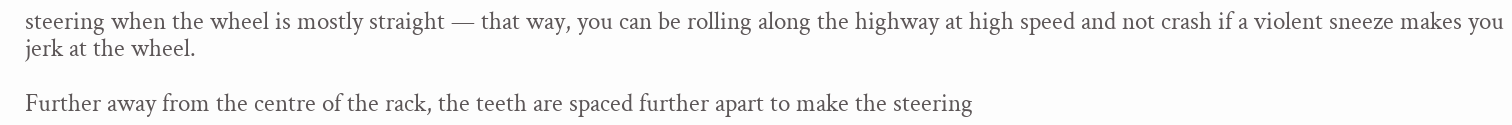steering when the wheel is mostly straight — that way, you can be rolling along the highway at high speed and not crash if a violent sneeze makes you jerk at the wheel.

Further away from the centre of the rack, the teeth are spaced further apart to make the steering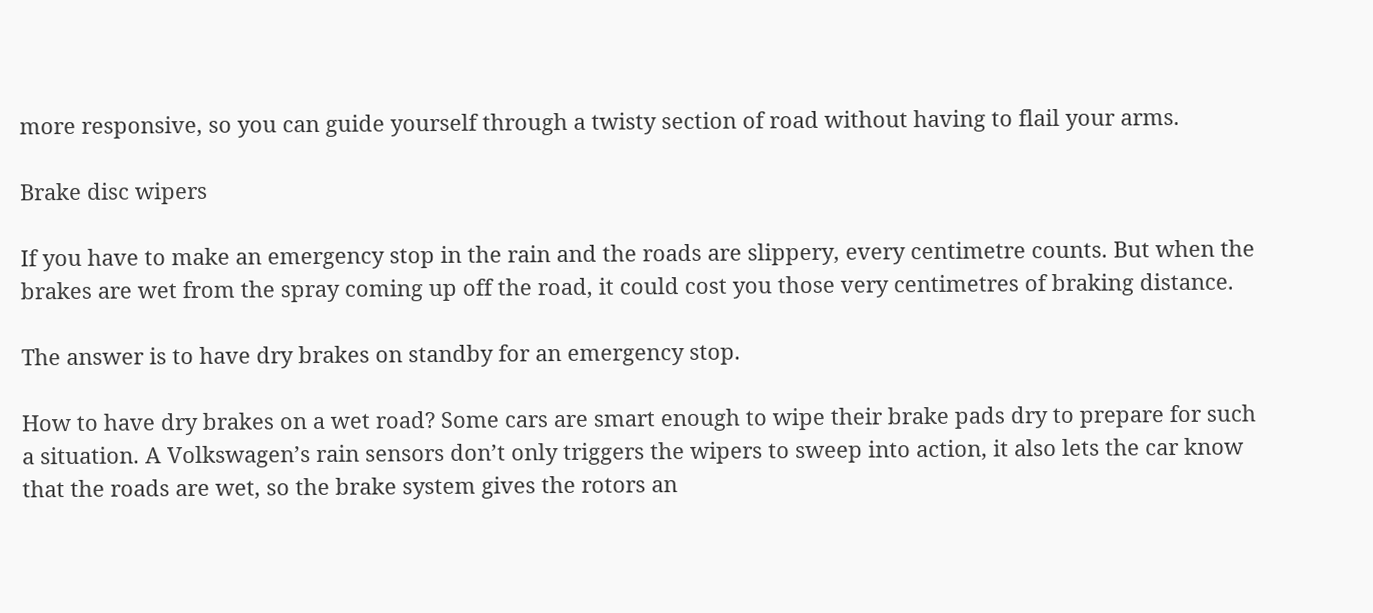more responsive, so you can guide yourself through a twisty section of road without having to flail your arms.

Brake disc wipers

If you have to make an emergency stop in the rain and the roads are slippery, every centimetre counts. But when the brakes are wet from the spray coming up off the road, it could cost you those very centimetres of braking distance.

The answer is to have dry brakes on standby for an emergency stop.

How to have dry brakes on a wet road? Some cars are smart enough to wipe their brake pads dry to prepare for such a situation. A Volkswagen’s rain sensors don’t only triggers the wipers to sweep into action, it also lets the car know that the roads are wet, so the brake system gives the rotors an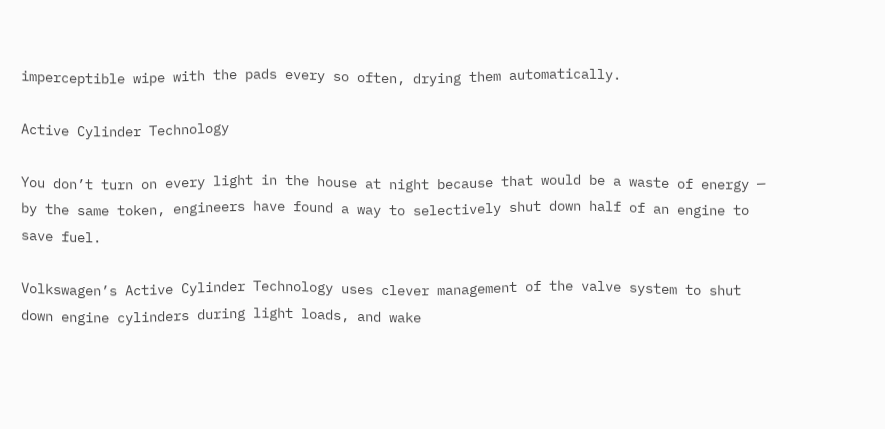imperceptible wipe with the pads every so often, drying them automatically.

Active Cylinder Technology

You don’t turn on every light in the house at night because that would be a waste of energy — by the same token, engineers have found a way to selectively shut down half of an engine to save fuel.

Volkswagen’s Active Cylinder Technology uses clever management of the valve system to shut down engine cylinders during light loads, and wake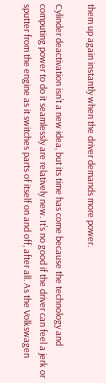them up again instantly when the driver demands more power.

Cylinder deactivation isn’t a new idea, but its time has come because the technology and computing power to do it seamlessly are relatively new. It’s no good if the driver can feel a jerk or sputter from the engine as it switches parts of itself on and off, after all. As the Volkswagen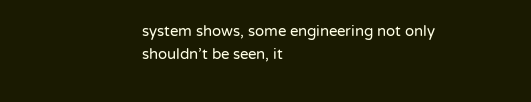system shows, some engineering not only shouldn’t be seen, it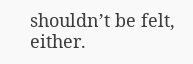shouldn’t be felt, either.